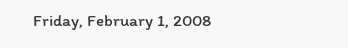Friday, February 1, 2008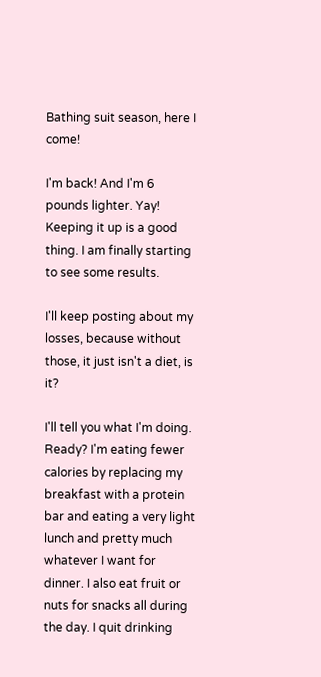Bathing suit season, here I come!

I'm back! And I'm 6 pounds lighter. Yay! Keeping it up is a good thing. I am finally starting to see some results.

I'll keep posting about my losses, because without those, it just isn't a diet, is it?

I'll tell you what I'm doing. Ready? I'm eating fewer calories by replacing my breakfast with a protein bar and eating a very light lunch and pretty much whatever I want for dinner. I also eat fruit or nuts for snacks all during the day. I quit drinking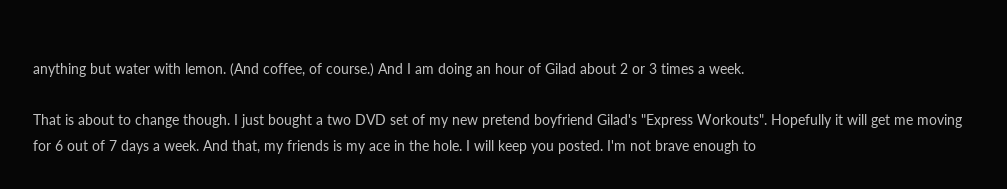anything but water with lemon. (And coffee, of course.) And I am doing an hour of Gilad about 2 or 3 times a week.

That is about to change though. I just bought a two DVD set of my new pretend boyfriend Gilad's "Express Workouts". Hopefully it will get me moving for 6 out of 7 days a week. And that, my friends is my ace in the hole. I will keep you posted. I'm not brave enough to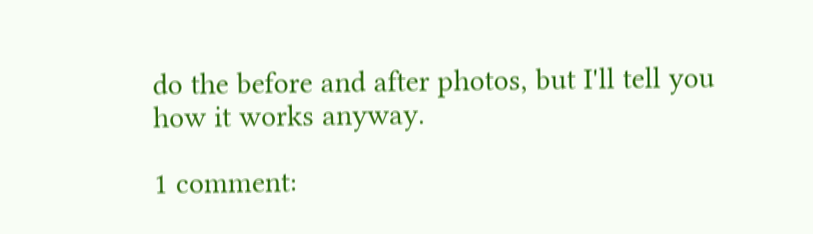do the before and after photos, but I'll tell you how it works anyway.

1 comment: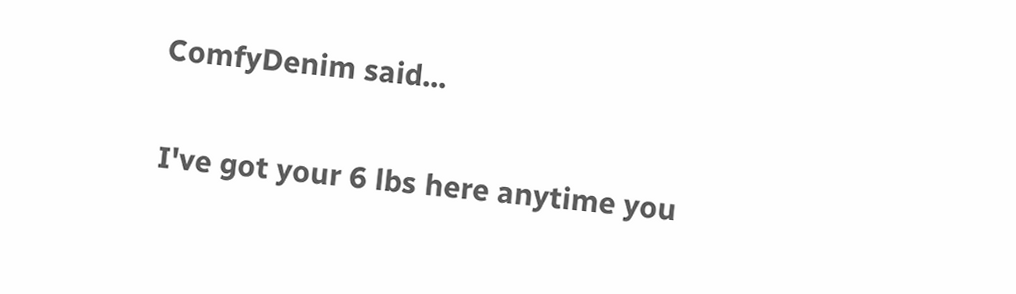ComfyDenim said...

I've got your 6 lbs here anytime you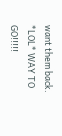want them back. *LOL* WAY TO GO!!!!!